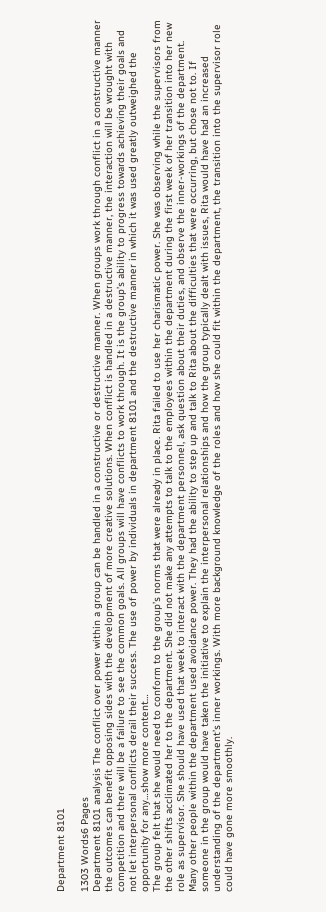Department 8101

1303 Words6 Pages
Department 8101 analysis The conflict over power within a group can be handled in a constructive or destructive manner. When groups work through conflict in a constructive manner the outcomes can benefit opposing sides with the development of more creative solutions. When conflict is handled in a destructive manner, the interaction will be wrought with competition and there will be a failure to see the common goals. All groups will have conflicts to work through. It is the group’s ability to progress towards achieving their goals and not let interpersonal conflicts derail their success. The use of power by individuals in department 8101 and the destructive manner in which it was used greatly outweighed the opportunity for any…show more content…
The group felt that she would need to conform to the group’s norms that were already in place. Rita failed to use her charismatic power. She was observing while the supervisors from the other shifts acclimated her to the department. She did not make any attempts to talk to the employees within the department during the first week of her transition into her new role as supervisor. She should have used that week to interact with the department personnel, ask question about their duties, and observe the inner-workings of the department. Many other people within the department used avoidance power. They had the ability to step up and talk to Rita about the difficulties that were occurring, but chose not to. If someone in the group would have taken the initiative to explain the interpersonal relationships and how the group typically dealt with issues, Rita would have had an increased understanding of the department’s inner workings. With more background knowledge of the roles and how she could fit within the department, the transition into the supervisor role could have gone more smoothly.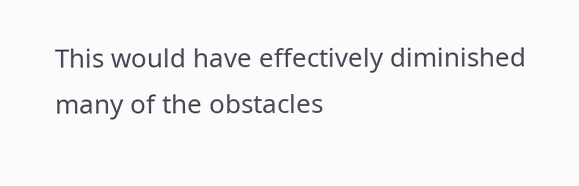This would have effectively diminished many of the obstacles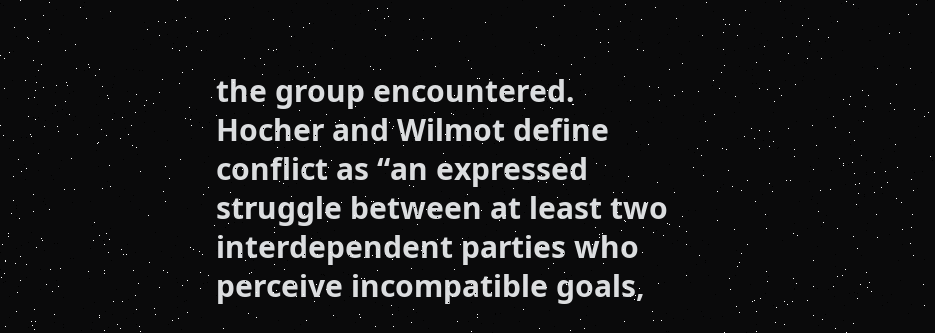the group encountered. Hocher and Wilmot define conflict as “an expressed struggle between at least two interdependent parties who perceive incompatible goals,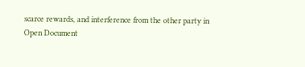scarce rewards, and interference from the other party in
Open Document